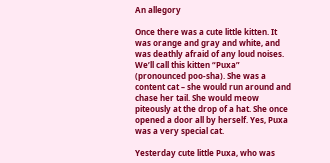An allegory

Once there was a cute little kitten. It was orange and gray and white, and was deathly afraid of any loud noises. We’ll call this kitten “Puxa” (pronounced poo-sha). She was a content cat – she would run around and chase her tail. She would meow piteously at the drop of a hat. She once opened a door all by herself. Yes, Puxa was a very special cat.

Yesterday cute little Puxa, who was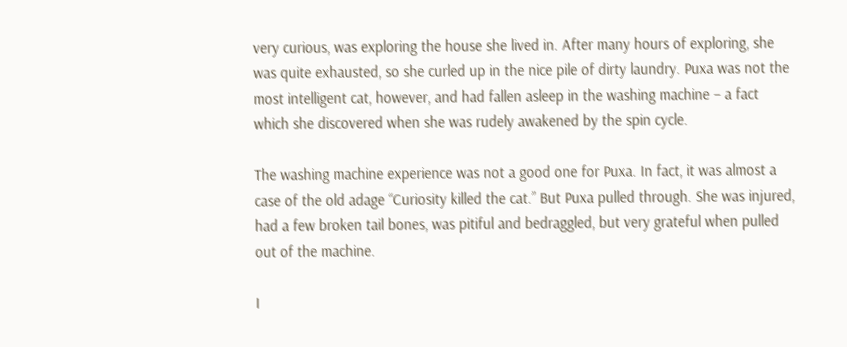very curious, was exploring the house she lived in. After many hours of exploring, she was quite exhausted, so she curled up in the nice pile of dirty laundry. Puxa was not the most intelligent cat, however, and had fallen asleep in the washing machine – a fact which she discovered when she was rudely awakened by the spin cycle.

The washing machine experience was not a good one for Puxa. In fact, it was almost a case of the old adage “Curiosity killed the cat.” But Puxa pulled through. She was injured, had a few broken tail bones, was pitiful and bedraggled, but very grateful when pulled out of the machine.

I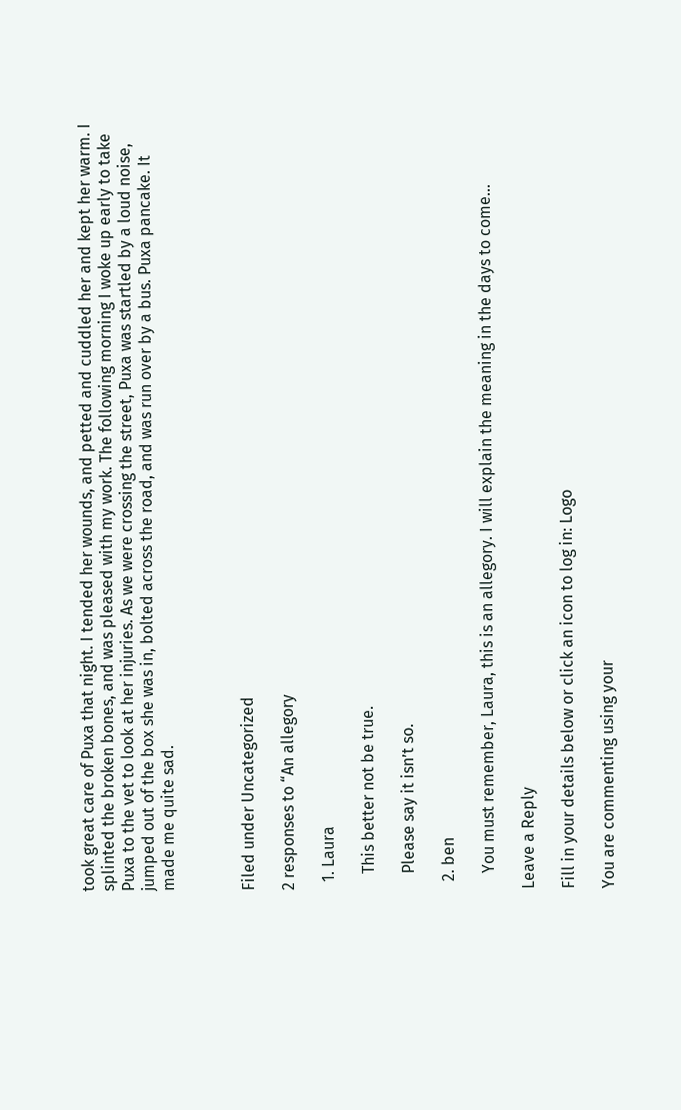took great care of Puxa that night. I tended her wounds, and petted and cuddled her and kept her warm. I splinted the broken bones, and was pleased with my work. The following morning I woke up early to take Puxa to the vet to look at her injuries. As we were crossing the street, Puxa was startled by a loud noise, jumped out of the box she was in, bolted across the road, and was run over by a bus. Puxa pancake. It made me quite sad.



Filed under Uncategorized

2 responses to “An allegory

  1. Laura

    This better not be true.

    Please say it isn’t so.

  2. ben

    You must remember, Laura, this is an allegory. I will explain the meaning in the days to come…

Leave a Reply

Fill in your details below or click an icon to log in: Logo

You are commenting using your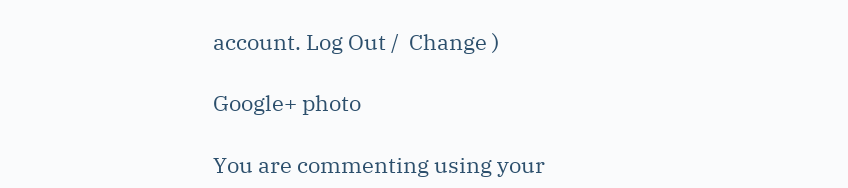account. Log Out /  Change )

Google+ photo

You are commenting using your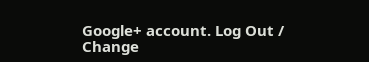Google+ account. Log Out /  Change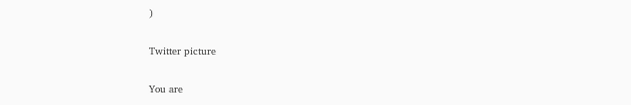)

Twitter picture

You are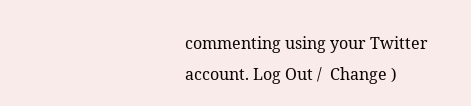commenting using your Twitter account. Log Out /  Change )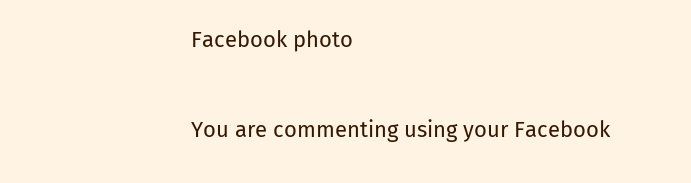Facebook photo

You are commenting using your Facebook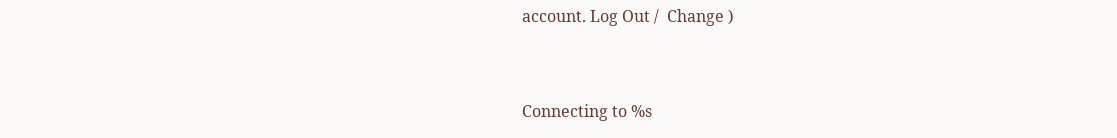account. Log Out /  Change )


Connecting to %s